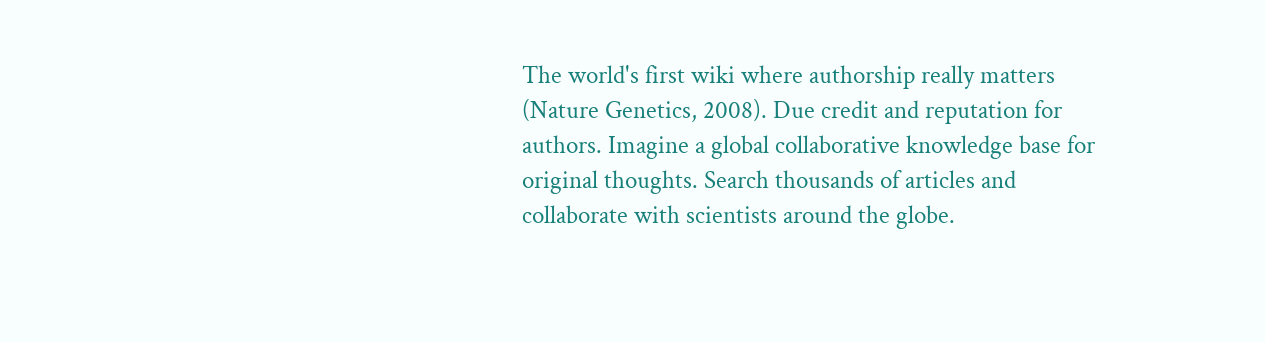The world's first wiki where authorship really matters (Nature Genetics, 2008). Due credit and reputation for authors. Imagine a global collaborative knowledge base for original thoughts. Search thousands of articles and collaborate with scientists around the globe.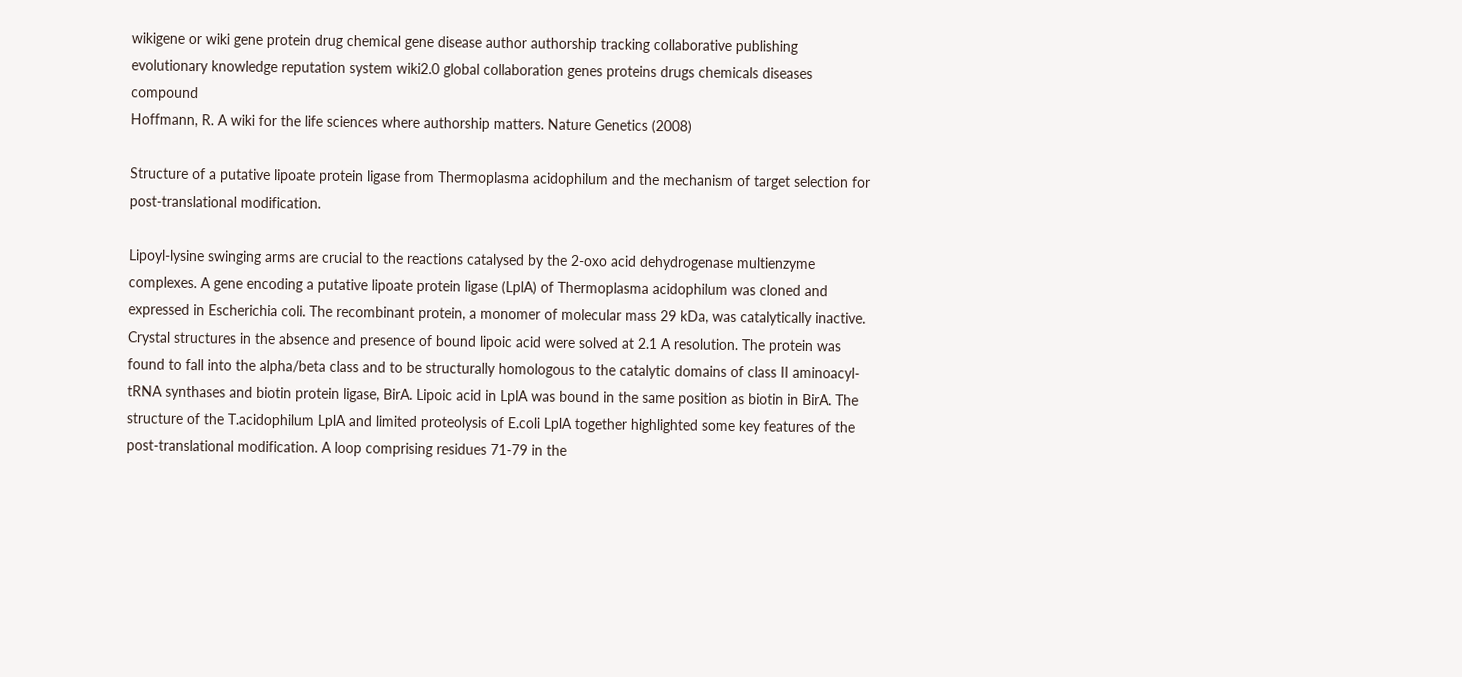wikigene or wiki gene protein drug chemical gene disease author authorship tracking collaborative publishing evolutionary knowledge reputation system wiki2.0 global collaboration genes proteins drugs chemicals diseases compound
Hoffmann, R. A wiki for the life sciences where authorship matters. Nature Genetics (2008)

Structure of a putative lipoate protein ligase from Thermoplasma acidophilum and the mechanism of target selection for post-translational modification.

Lipoyl-lysine swinging arms are crucial to the reactions catalysed by the 2-oxo acid dehydrogenase multienzyme complexes. A gene encoding a putative lipoate protein ligase (LplA) of Thermoplasma acidophilum was cloned and expressed in Escherichia coli. The recombinant protein, a monomer of molecular mass 29 kDa, was catalytically inactive. Crystal structures in the absence and presence of bound lipoic acid were solved at 2.1 A resolution. The protein was found to fall into the alpha/beta class and to be structurally homologous to the catalytic domains of class II aminoacyl-tRNA synthases and biotin protein ligase, BirA. Lipoic acid in LplA was bound in the same position as biotin in BirA. The structure of the T.acidophilum LplA and limited proteolysis of E.coli LplA together highlighted some key features of the post-translational modification. A loop comprising residues 71-79 in the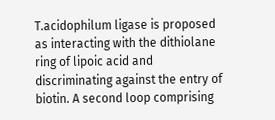T.acidophilum ligase is proposed as interacting with the dithiolane ring of lipoic acid and discriminating against the entry of biotin. A second loop comprising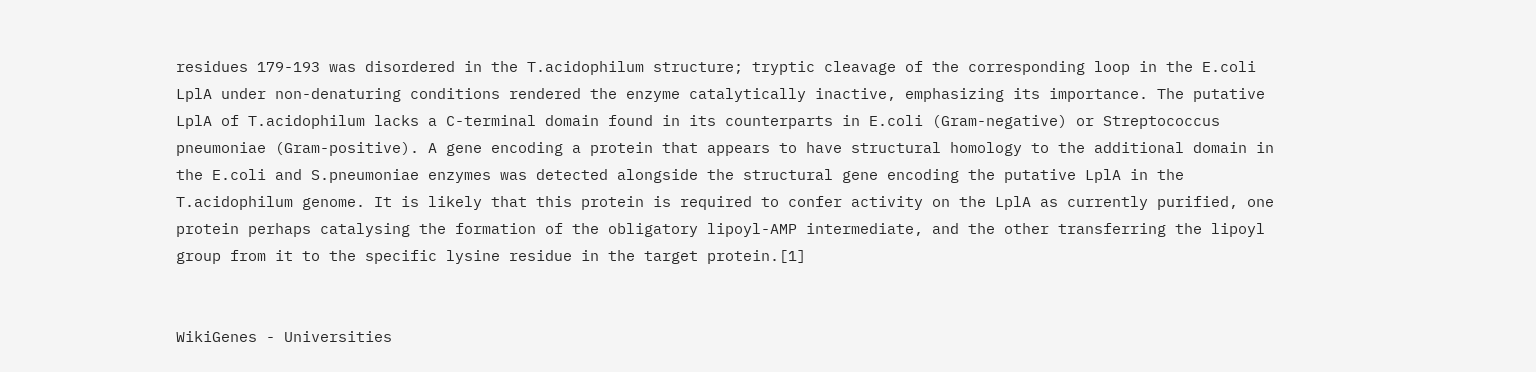residues 179-193 was disordered in the T.acidophilum structure; tryptic cleavage of the corresponding loop in the E.coli LplA under non-denaturing conditions rendered the enzyme catalytically inactive, emphasizing its importance. The putative LplA of T.acidophilum lacks a C-terminal domain found in its counterparts in E.coli (Gram-negative) or Streptococcus pneumoniae (Gram-positive). A gene encoding a protein that appears to have structural homology to the additional domain in the E.coli and S.pneumoniae enzymes was detected alongside the structural gene encoding the putative LplA in the T.acidophilum genome. It is likely that this protein is required to confer activity on the LplA as currently purified, one protein perhaps catalysing the formation of the obligatory lipoyl-AMP intermediate, and the other transferring the lipoyl group from it to the specific lysine residue in the target protein.[1]


WikiGenes - Universities